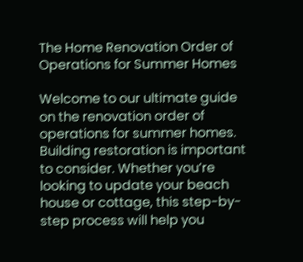The Home Renovation Order of Operations for Summer Homes

Welcome to our ultimate guide on the renovation order of operations for summer homes. Building restoration is important to consider. Whether you’re looking to update your beach house or cottage, this step-by-step process will help you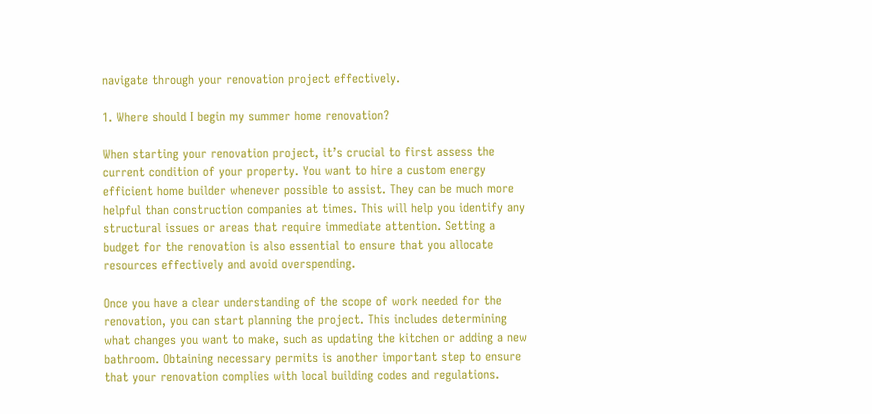navigate through your renovation project effectively.

1. Where should I begin my summer home renovation?

When starting your renovation project, it’s crucial to first assess the current condition of your property. You want to hire a custom energy efficient home builder whenever possible to assist. They can be much more helpful than construction companies at times. This will help you identify any structural issues or areas that require immediate attention. Setting a budget for the renovation is also essential to ensure that you allocate resources effectively and avoid overspending.

Once you have a clear understanding of the scope of work needed for the renovation, you can start planning the project. This includes determining what changes you want to make, such as updating the kitchen or adding a new bathroom. Obtaining necessary permits is another important step to ensure that your renovation complies with local building codes and regulations.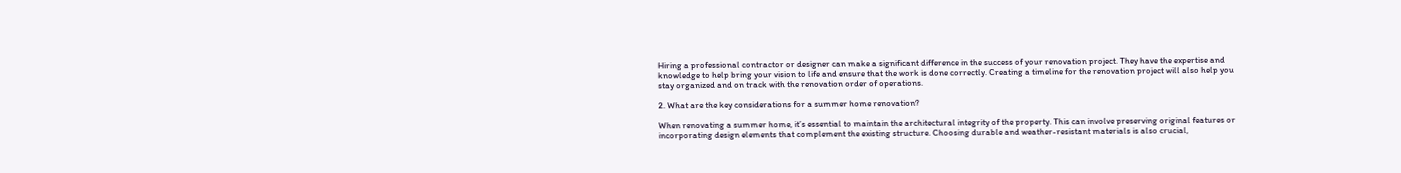Hiring a professional contractor or designer can make a significant difference in the success of your renovation project. They have the expertise and knowledge to help bring your vision to life and ensure that the work is done correctly. Creating a timeline for the renovation project will also help you stay organized and on track with the renovation order of operations.

2. What are the key considerations for a summer home renovation?

When renovating a summer home, it’s essential to maintain the architectural integrity of the property. This can involve preserving original features or incorporating design elements that complement the existing structure. Choosing durable and weather-resistant materials is also crucial,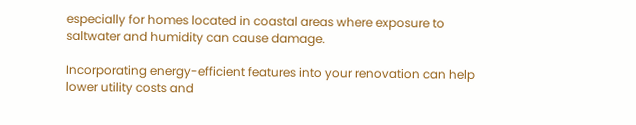especially for homes located in coastal areas where exposure to saltwater and humidity can cause damage.

Incorporating energy-efficient features into your renovation can help lower utility costs and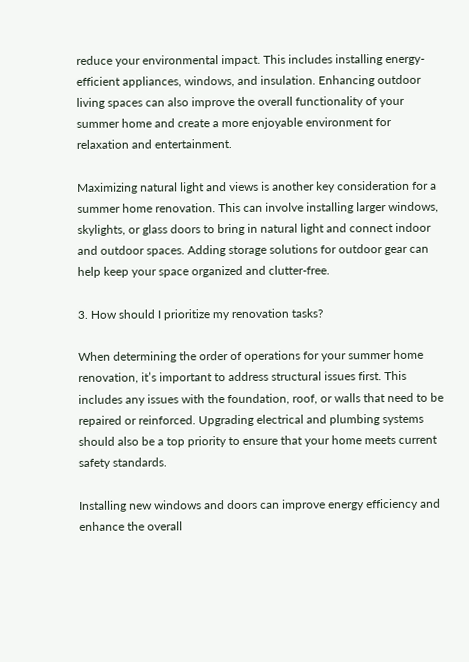reduce your environmental impact. This includes installing energy-efficient appliances, windows, and insulation. Enhancing outdoor living spaces can also improve the overall functionality of your summer home and create a more enjoyable environment for relaxation and entertainment.

Maximizing natural light and views is another key consideration for a summer home renovation. This can involve installing larger windows, skylights, or glass doors to bring in natural light and connect indoor and outdoor spaces. Adding storage solutions for outdoor gear can help keep your space organized and clutter-free.

3. How should I prioritize my renovation tasks?

When determining the order of operations for your summer home renovation, it’s important to address structural issues first. This includes any issues with the foundation, roof, or walls that need to be repaired or reinforced. Upgrading electrical and plumbing systems should also be a top priority to ensure that your home meets current safety standards.

Installing new windows and doors can improve energy efficiency and enhance the overall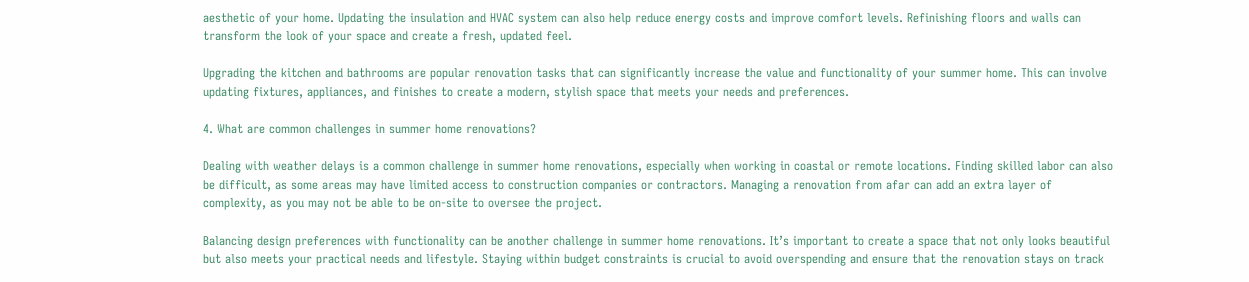aesthetic of your home. Updating the insulation and HVAC system can also help reduce energy costs and improve comfort levels. Refinishing floors and walls can transform the look of your space and create a fresh, updated feel.

Upgrading the kitchen and bathrooms are popular renovation tasks that can significantly increase the value and functionality of your summer home. This can involve updating fixtures, appliances, and finishes to create a modern, stylish space that meets your needs and preferences.

4. What are common challenges in summer home renovations?

Dealing with weather delays is a common challenge in summer home renovations, especially when working in coastal or remote locations. Finding skilled labor can also be difficult, as some areas may have limited access to construction companies or contractors. Managing a renovation from afar can add an extra layer of complexity, as you may not be able to be on-site to oversee the project.

Balancing design preferences with functionality can be another challenge in summer home renovations. It’s important to create a space that not only looks beautiful but also meets your practical needs and lifestyle. Staying within budget constraints is crucial to avoid overspending and ensure that the renovation stays on track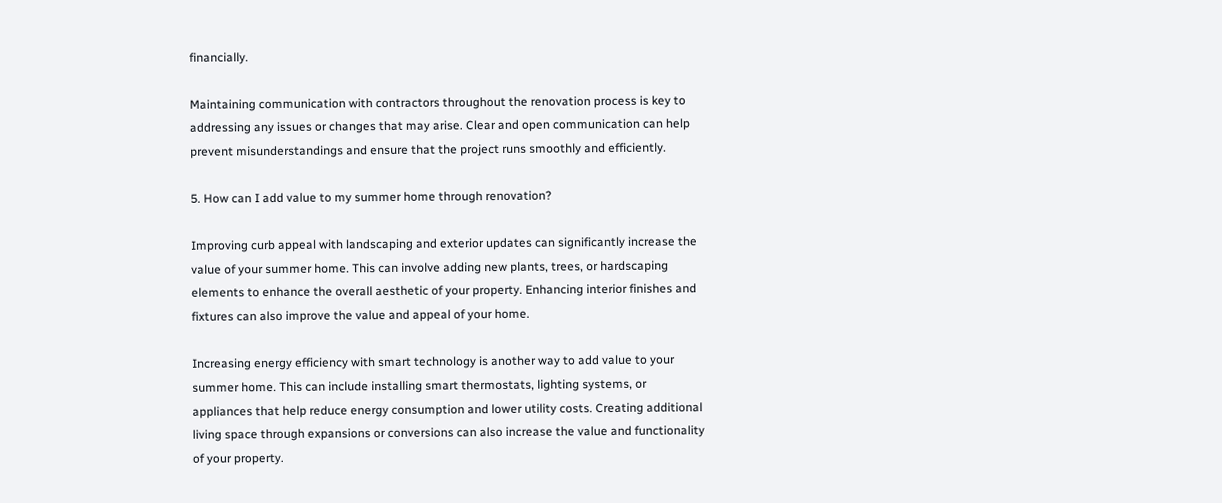financially.

Maintaining communication with contractors throughout the renovation process is key to addressing any issues or changes that may arise. Clear and open communication can help prevent misunderstandings and ensure that the project runs smoothly and efficiently.

5. How can I add value to my summer home through renovation?

Improving curb appeal with landscaping and exterior updates can significantly increase the value of your summer home. This can involve adding new plants, trees, or hardscaping elements to enhance the overall aesthetic of your property. Enhancing interior finishes and fixtures can also improve the value and appeal of your home.

Increasing energy efficiency with smart technology is another way to add value to your summer home. This can include installing smart thermostats, lighting systems, or appliances that help reduce energy consumption and lower utility costs. Creating additional living space through expansions or conversions can also increase the value and functionality of your property.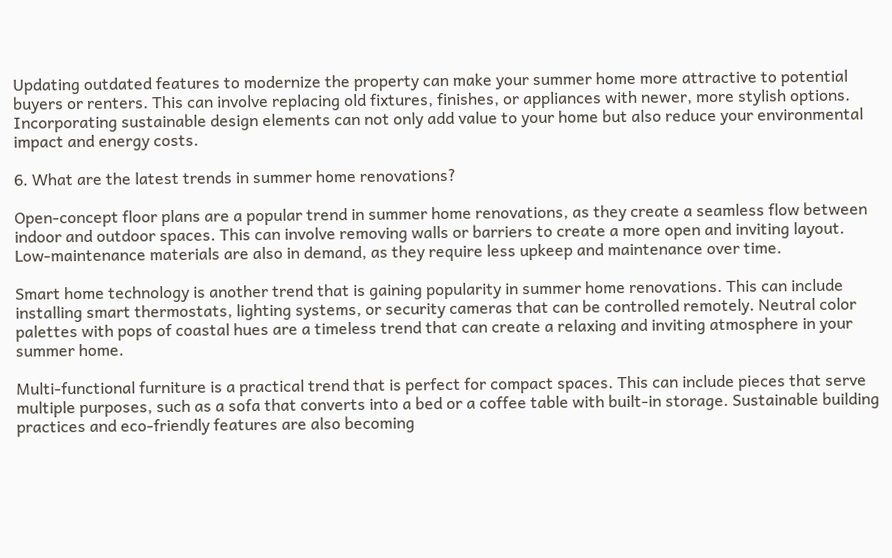Updating outdated features to modernize the property can make your summer home more attractive to potential buyers or renters. This can involve replacing old fixtures, finishes, or appliances with newer, more stylish options. Incorporating sustainable design elements can not only add value to your home but also reduce your environmental impact and energy costs.

6. What are the latest trends in summer home renovations?

Open-concept floor plans are a popular trend in summer home renovations, as they create a seamless flow between indoor and outdoor spaces. This can involve removing walls or barriers to create a more open and inviting layout. Low-maintenance materials are also in demand, as they require less upkeep and maintenance over time.

Smart home technology is another trend that is gaining popularity in summer home renovations. This can include installing smart thermostats, lighting systems, or security cameras that can be controlled remotely. Neutral color palettes with pops of coastal hues are a timeless trend that can create a relaxing and inviting atmosphere in your summer home.

Multi-functional furniture is a practical trend that is perfect for compact spaces. This can include pieces that serve multiple purposes, such as a sofa that converts into a bed or a coffee table with built-in storage. Sustainable building practices and eco-friendly features are also becoming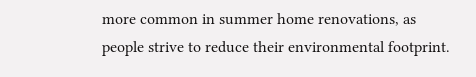more common in summer home renovations, as people strive to reduce their environmental footprint.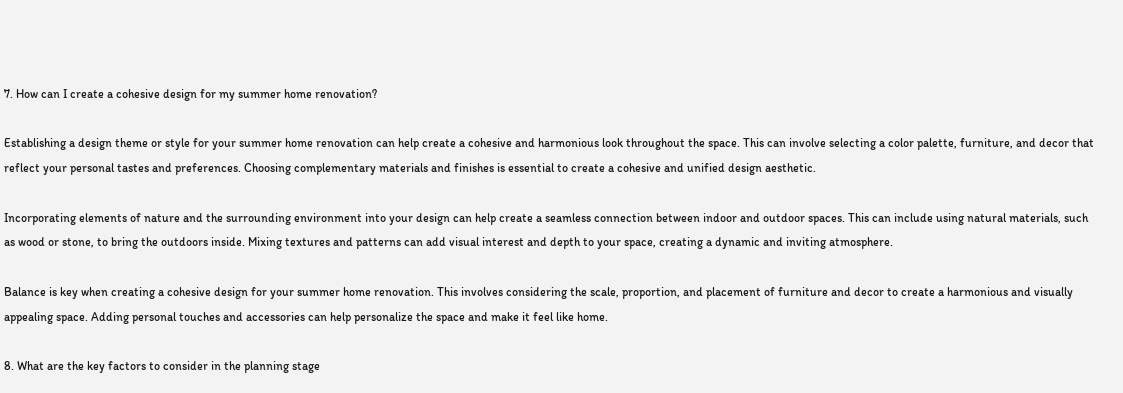7. How can I create a cohesive design for my summer home renovation?

Establishing a design theme or style for your summer home renovation can help create a cohesive and harmonious look throughout the space. This can involve selecting a color palette, furniture, and decor that reflect your personal tastes and preferences. Choosing complementary materials and finishes is essential to create a cohesive and unified design aesthetic.

Incorporating elements of nature and the surrounding environment into your design can help create a seamless connection between indoor and outdoor spaces. This can include using natural materials, such as wood or stone, to bring the outdoors inside. Mixing textures and patterns can add visual interest and depth to your space, creating a dynamic and inviting atmosphere.

Balance is key when creating a cohesive design for your summer home renovation. This involves considering the scale, proportion, and placement of furniture and decor to create a harmonious and visually appealing space. Adding personal touches and accessories can help personalize the space and make it feel like home.

8. What are the key factors to consider in the planning stage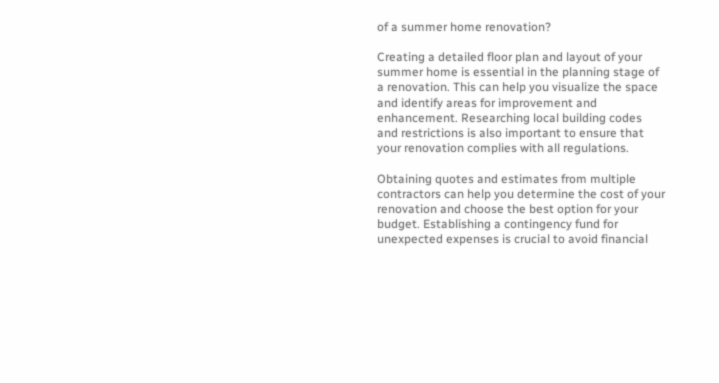of a summer home renovation?

Creating a detailed floor plan and layout of your summer home is essential in the planning stage of a renovation. This can help you visualize the space and identify areas for improvement and enhancement. Researching local building codes and restrictions is also important to ensure that your renovation complies with all regulations.

Obtaining quotes and estimates from multiple contractors can help you determine the cost of your renovation and choose the best option for your budget. Establishing a contingency fund for unexpected expenses is crucial to avoid financial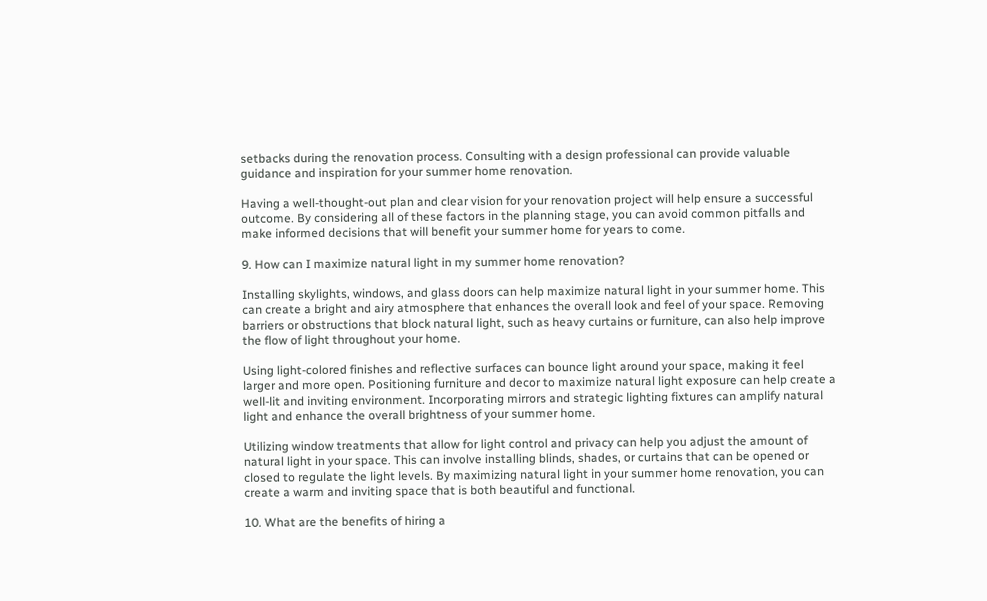setbacks during the renovation process. Consulting with a design professional can provide valuable guidance and inspiration for your summer home renovation.

Having a well-thought-out plan and clear vision for your renovation project will help ensure a successful outcome. By considering all of these factors in the planning stage, you can avoid common pitfalls and make informed decisions that will benefit your summer home for years to come.

9. How can I maximize natural light in my summer home renovation?

Installing skylights, windows, and glass doors can help maximize natural light in your summer home. This can create a bright and airy atmosphere that enhances the overall look and feel of your space. Removing barriers or obstructions that block natural light, such as heavy curtains or furniture, can also help improve the flow of light throughout your home.

Using light-colored finishes and reflective surfaces can bounce light around your space, making it feel larger and more open. Positioning furniture and decor to maximize natural light exposure can help create a well-lit and inviting environment. Incorporating mirrors and strategic lighting fixtures can amplify natural light and enhance the overall brightness of your summer home.

Utilizing window treatments that allow for light control and privacy can help you adjust the amount of natural light in your space. This can involve installing blinds, shades, or curtains that can be opened or closed to regulate the light levels. By maximizing natural light in your summer home renovation, you can create a warm and inviting space that is both beautiful and functional.

10. What are the benefits of hiring a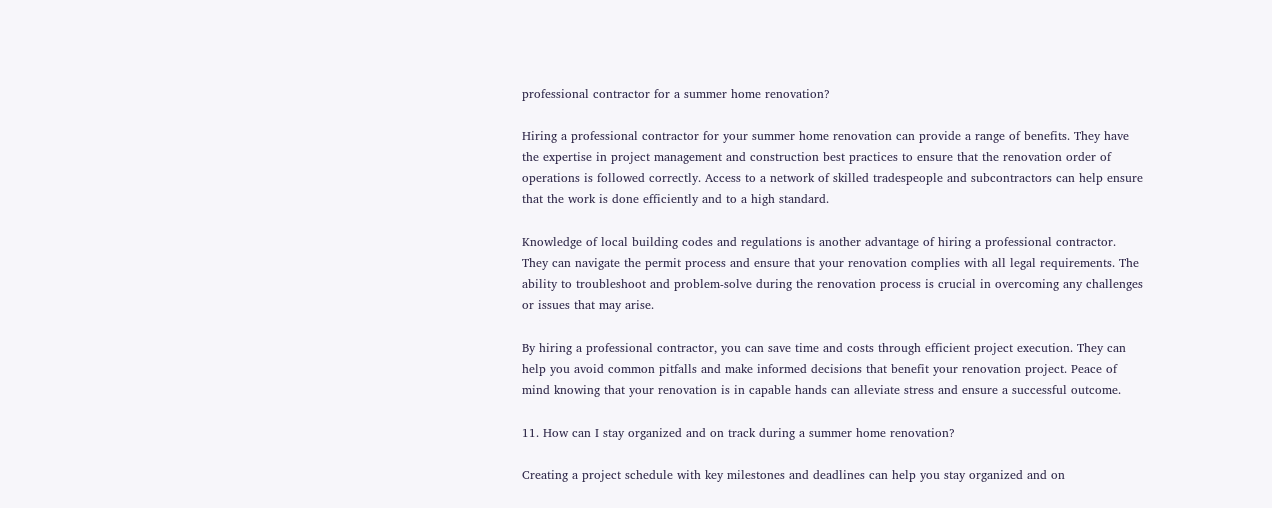professional contractor for a summer home renovation?

Hiring a professional contractor for your summer home renovation can provide a range of benefits. They have the expertise in project management and construction best practices to ensure that the renovation order of operations is followed correctly. Access to a network of skilled tradespeople and subcontractors can help ensure that the work is done efficiently and to a high standard.

Knowledge of local building codes and regulations is another advantage of hiring a professional contractor. They can navigate the permit process and ensure that your renovation complies with all legal requirements. The ability to troubleshoot and problem-solve during the renovation process is crucial in overcoming any challenges or issues that may arise.

By hiring a professional contractor, you can save time and costs through efficient project execution. They can help you avoid common pitfalls and make informed decisions that benefit your renovation project. Peace of mind knowing that your renovation is in capable hands can alleviate stress and ensure a successful outcome.

11. How can I stay organized and on track during a summer home renovation?

Creating a project schedule with key milestones and deadlines can help you stay organized and on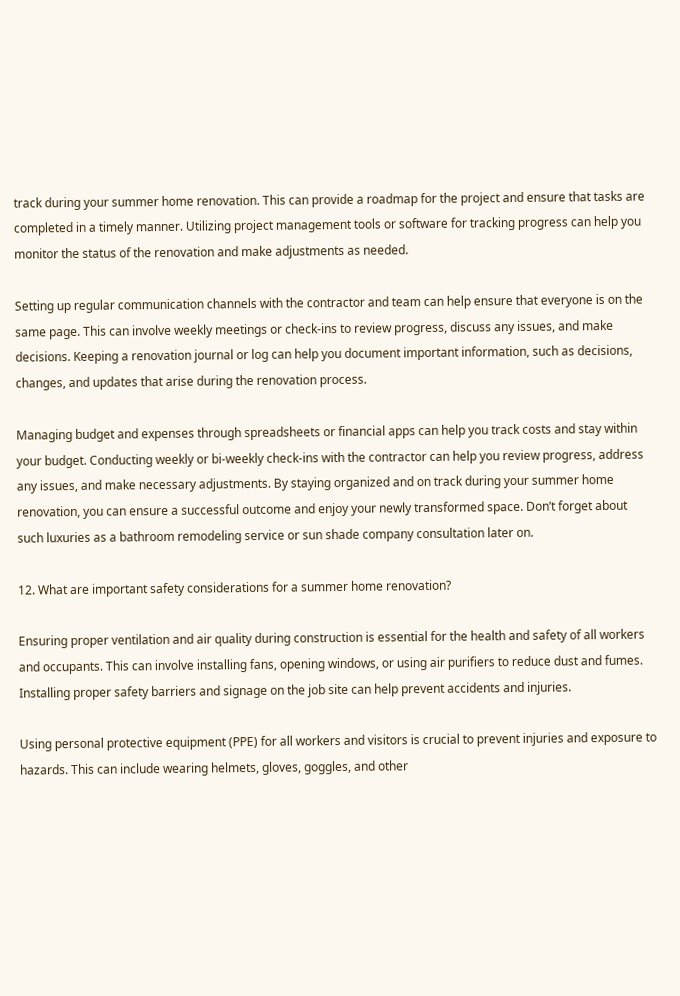track during your summer home renovation. This can provide a roadmap for the project and ensure that tasks are completed in a timely manner. Utilizing project management tools or software for tracking progress can help you monitor the status of the renovation and make adjustments as needed.

Setting up regular communication channels with the contractor and team can help ensure that everyone is on the same page. This can involve weekly meetings or check-ins to review progress, discuss any issues, and make decisions. Keeping a renovation journal or log can help you document important information, such as decisions, changes, and updates that arise during the renovation process.

Managing budget and expenses through spreadsheets or financial apps can help you track costs and stay within your budget. Conducting weekly or bi-weekly check-ins with the contractor can help you review progress, address any issues, and make necessary adjustments. By staying organized and on track during your summer home renovation, you can ensure a successful outcome and enjoy your newly transformed space. Don’t forget about such luxuries as a bathroom remodeling service or sun shade company consultation later on.

12. What are important safety considerations for a summer home renovation?

Ensuring proper ventilation and air quality during construction is essential for the health and safety of all workers and occupants. This can involve installing fans, opening windows, or using air purifiers to reduce dust and fumes. Installing proper safety barriers and signage on the job site can help prevent accidents and injuries.

Using personal protective equipment (PPE) for all workers and visitors is crucial to prevent injuries and exposure to hazards. This can include wearing helmets, gloves, goggles, and other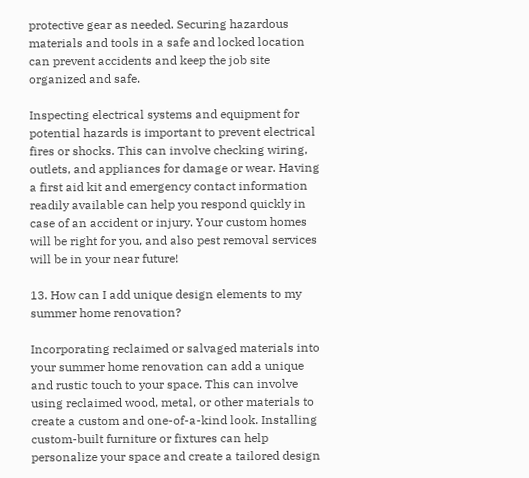protective gear as needed. Securing hazardous materials and tools in a safe and locked location can prevent accidents and keep the job site organized and safe.

Inspecting electrical systems and equipment for potential hazards is important to prevent electrical fires or shocks. This can involve checking wiring, outlets, and appliances for damage or wear. Having a first aid kit and emergency contact information readily available can help you respond quickly in case of an accident or injury. Your custom homes will be right for you, and also pest removal services will be in your near future!

13. How can I add unique design elements to my summer home renovation?

Incorporating reclaimed or salvaged materials into your summer home renovation can add a unique and rustic touch to your space. This can involve using reclaimed wood, metal, or other materials to create a custom and one-of-a-kind look. Installing custom-built furniture or fixtures can help personalize your space and create a tailored design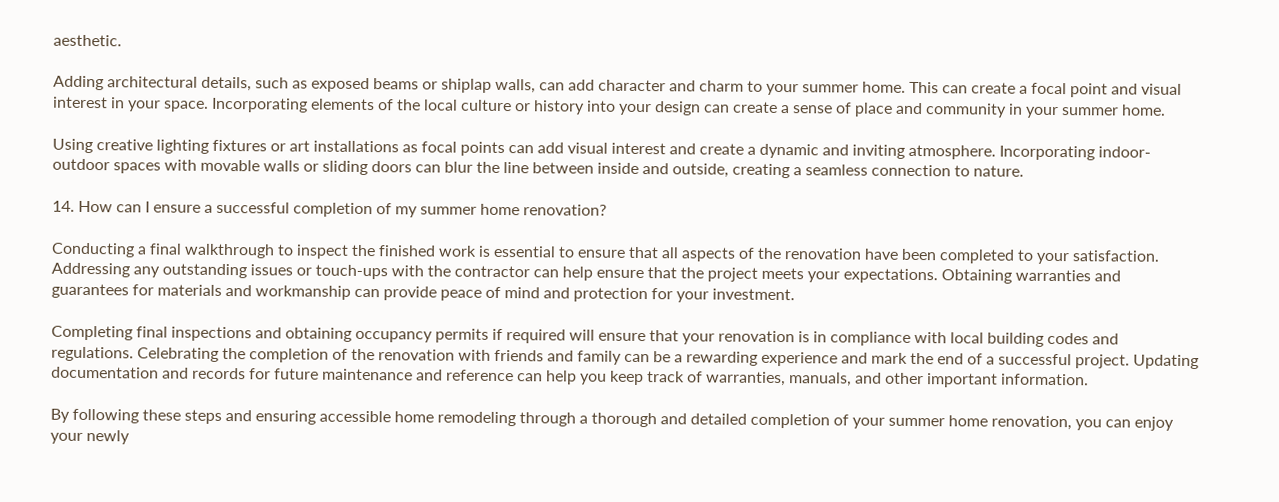aesthetic.

Adding architectural details, such as exposed beams or shiplap walls, can add character and charm to your summer home. This can create a focal point and visual interest in your space. Incorporating elements of the local culture or history into your design can create a sense of place and community in your summer home.

Using creative lighting fixtures or art installations as focal points can add visual interest and create a dynamic and inviting atmosphere. Incorporating indoor-outdoor spaces with movable walls or sliding doors can blur the line between inside and outside, creating a seamless connection to nature.

14. How can I ensure a successful completion of my summer home renovation?

Conducting a final walkthrough to inspect the finished work is essential to ensure that all aspects of the renovation have been completed to your satisfaction. Addressing any outstanding issues or touch-ups with the contractor can help ensure that the project meets your expectations. Obtaining warranties and guarantees for materials and workmanship can provide peace of mind and protection for your investment.

Completing final inspections and obtaining occupancy permits if required will ensure that your renovation is in compliance with local building codes and regulations. Celebrating the completion of the renovation with friends and family can be a rewarding experience and mark the end of a successful project. Updating documentation and records for future maintenance and reference can help you keep track of warranties, manuals, and other important information.

By following these steps and ensuring accessible home remodeling through a thorough and detailed completion of your summer home renovation, you can enjoy your newly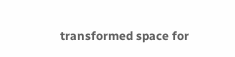transformed space for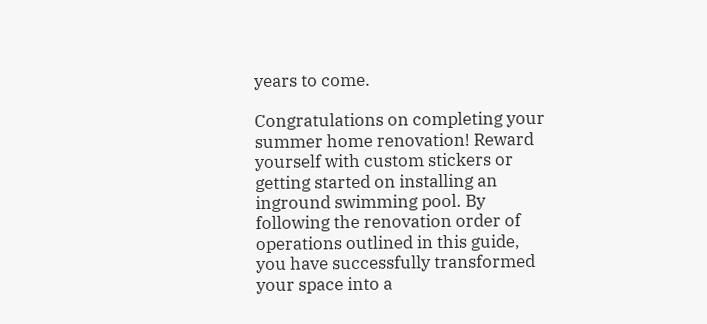years to come.

Congratulations on completing your summer home renovation! Reward yourself with custom stickers or getting started on installing an inground swimming pool. By following the renovation order of operations outlined in this guide, you have successfully transformed your space into a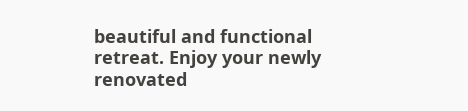beautiful and functional retreat. Enjoy your newly renovated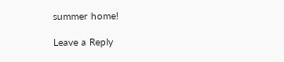summer home!

Leave a Reply